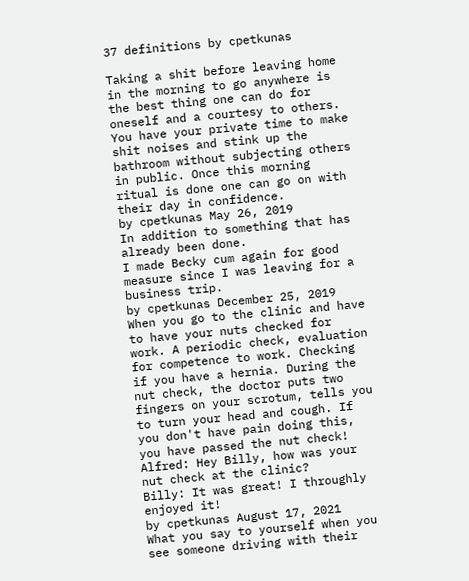37 definitions by cpetkunas

Taking a shit before leaving home in the morning to go anywhere is the best thing one can do for oneself and a courtesy to others. You have your private time to make shit noises and stink up the bathroom without subjecting others in public. Once this morning ritual is done one can go on with their day in confidence.
by cpetkunas May 26, 2019
In addition to something that has already been done.
I made Becky cum again for good measure since I was leaving for a business trip.
by cpetkunas December 25, 2019
When you go to the clinic and have to have your nuts checked for work. A periodic check, evaluation for competence to work. Checking if you have a hernia. During the nut check, the doctor puts two fingers on your scrotum, tells you to turn your head and cough. If you don't have pain doing this, you have passed the nut check!
Alfred: Hey Billy, how was your nut check at the clinic?
Billy: It was great! I throughly enjoyed it!
by cpetkunas August 17, 2021
What you say to yourself when you see someone driving with their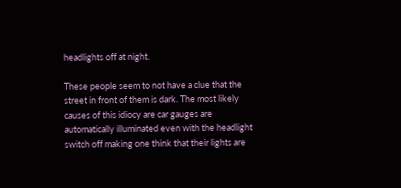headlights off at night.

These people seem to not have a clue that the street in front of them is dark. The most likely causes of this idiocy are car gauges are automatically illuminated even with the headlight switch off making one think that their lights are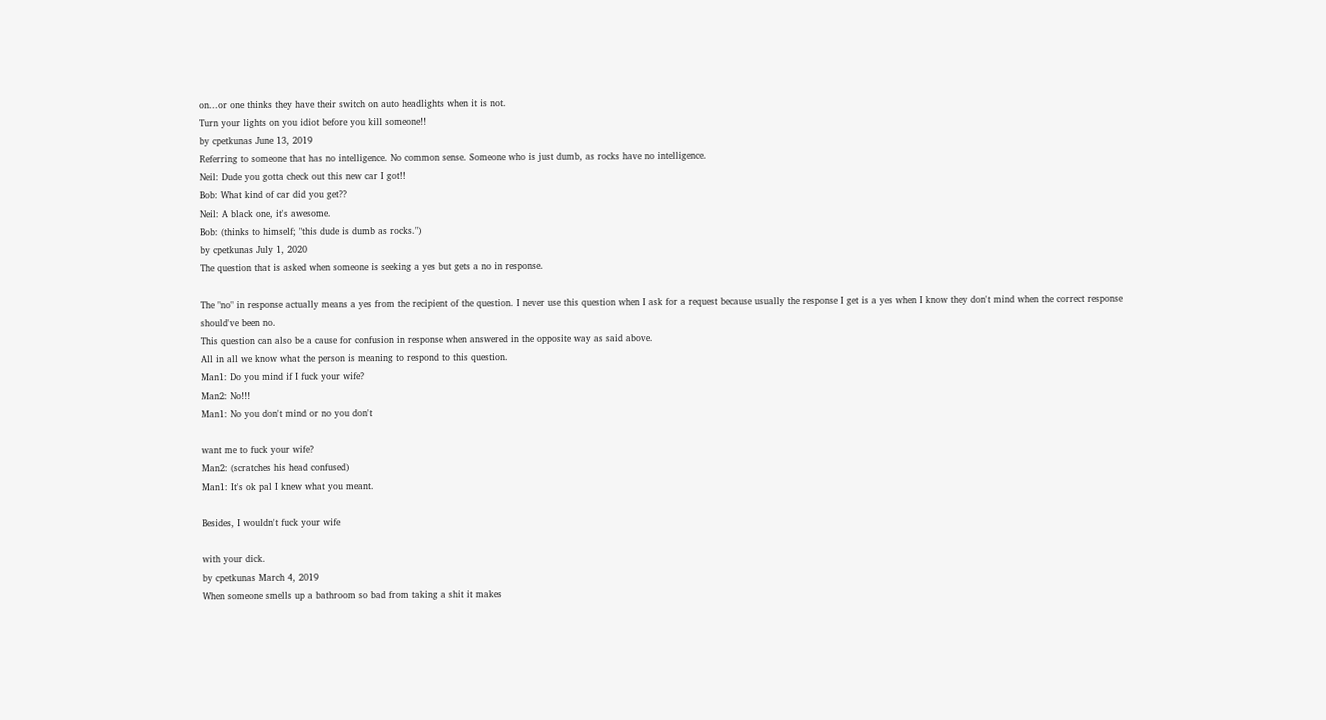on...or one thinks they have their switch on auto headlights when it is not.
Turn your lights on you idiot before you kill someone!!
by cpetkunas June 13, 2019
Referring to someone that has no intelligence. No common sense. Someone who is just dumb, as rocks have no intelligence.
Neil: Dude you gotta check out this new car I got!!
Bob: What kind of car did you get??
Neil: A black one, it's awesome.
Bob: (thinks to himself; "this dude is dumb as rocks.")
by cpetkunas July 1, 2020
The question that is asked when someone is seeking a yes but gets a no in response.

The "no" in response actually means a yes from the recipient of the question. I never use this question when I ask for a request because usually the response I get is a yes when I know they don't mind when the correct response should've been no.
This question can also be a cause for confusion in response when answered in the opposite way as said above.
All in all we know what the person is meaning to respond to this question.
Man1: Do you mind if I fuck your wife?
Man2: No!!!
Man1: No you don't mind or no you don't

want me to fuck your wife?
Man2: (scratches his head confused)
Man1: It's ok pal I knew what you meant.

Besides, I wouldn't fuck your wife

with your dick.
by cpetkunas March 4, 2019
When someone smells up a bathroom so bad from taking a shit it makes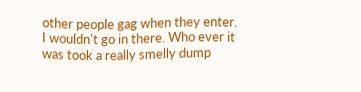other people gag when they enter.
I wouldn't go in there. Who ever it was took a really smelly dump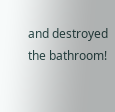and destroyed the bathroom!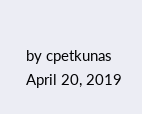by cpetkunas April 20, 2019